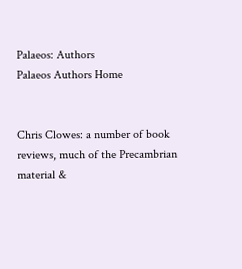Palaeos: Authors
Palaeos Authors Home


Chris Clowes: a number of book reviews, much of the Precambrian material &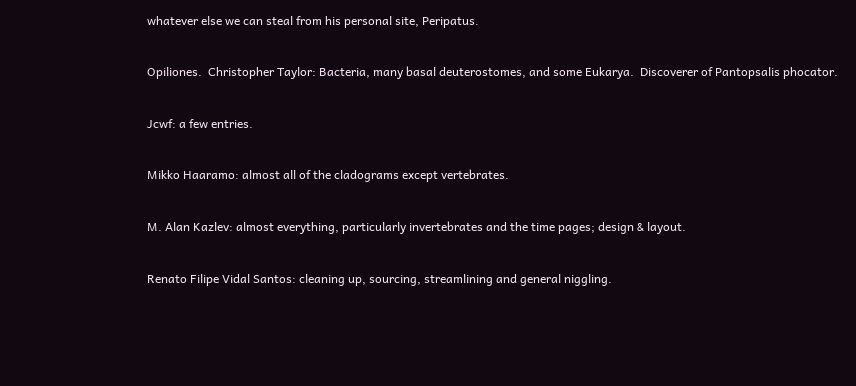whatever else we can steal from his personal site, Peripatus.

Opiliones.  Christopher Taylor: Bacteria, many basal deuterostomes, and some Eukarya.  Discoverer of Pantopsalis phocator.

Jcwf: a few entries.

Mikko Haaramo: almost all of the cladograms except vertebrates.

M. Alan Kazlev: almost everything, particularly invertebrates and the time pages; design & layout.

Renato Filipe Vidal Santos: cleaning up, sourcing, streamlining and general niggling.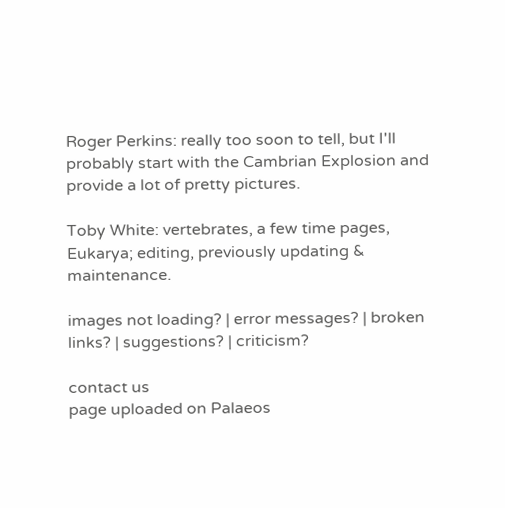Roger Perkins: really too soon to tell, but I'll probably start with the Cambrian Explosion and provide a lot of pretty pictures.

Toby White: vertebrates, a few time pages, Eukarya; editing, previously updating & maintenance.

images not loading? | error messages? | broken links? | suggestions? | criticism?

contact us
page uploaded on Palaeos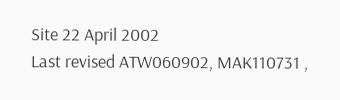Site 22 April 2002
Last revised ATW060902, MAK110731 ,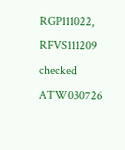RGP111022, RFVS111209
checked ATW030726